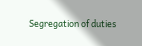Segregation of duties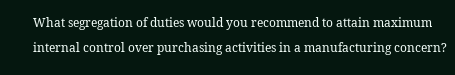What segregation of duties would you recommend to attain maximum internal control over purchasing activities in a manufacturing concern?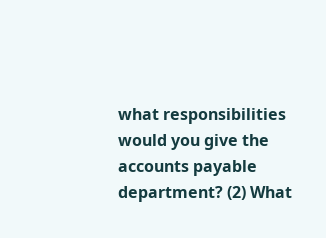what responsibilities would you give the accounts payable department? (2) What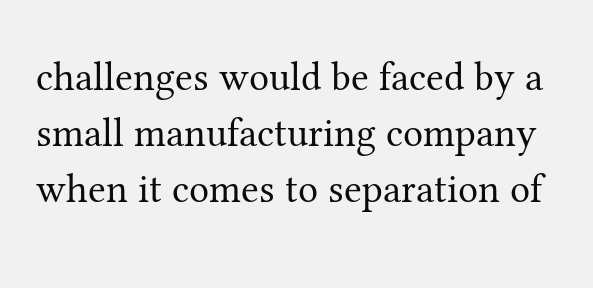challenges would be faced by a small manufacturing company when it comes to separation of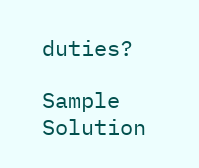duties?

Sample Solution